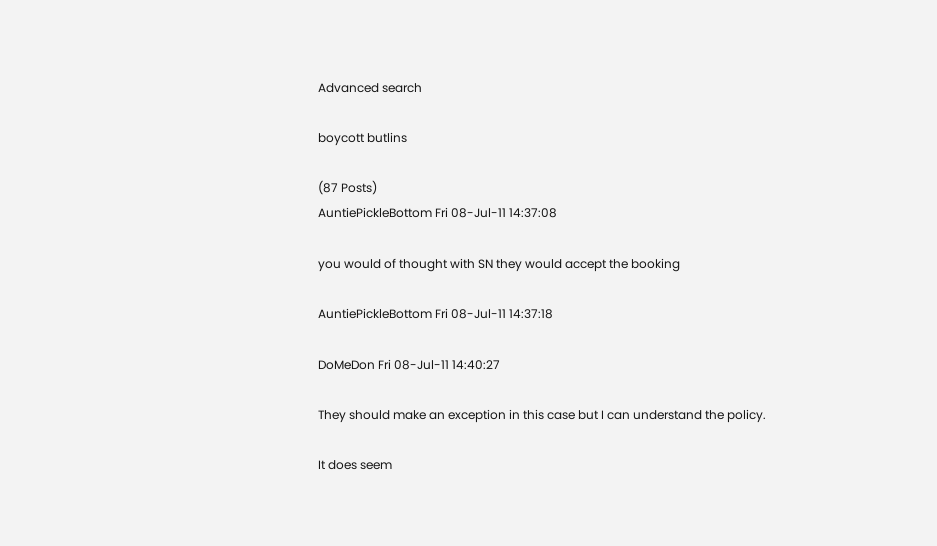Advanced search

boycott butlins

(87 Posts)
AuntiePickleBottom Fri 08-Jul-11 14:37:08

you would of thought with SN they would accept the booking

AuntiePickleBottom Fri 08-Jul-11 14:37:18

DoMeDon Fri 08-Jul-11 14:40:27

They should make an exception in this case but I can understand the policy.

It does seem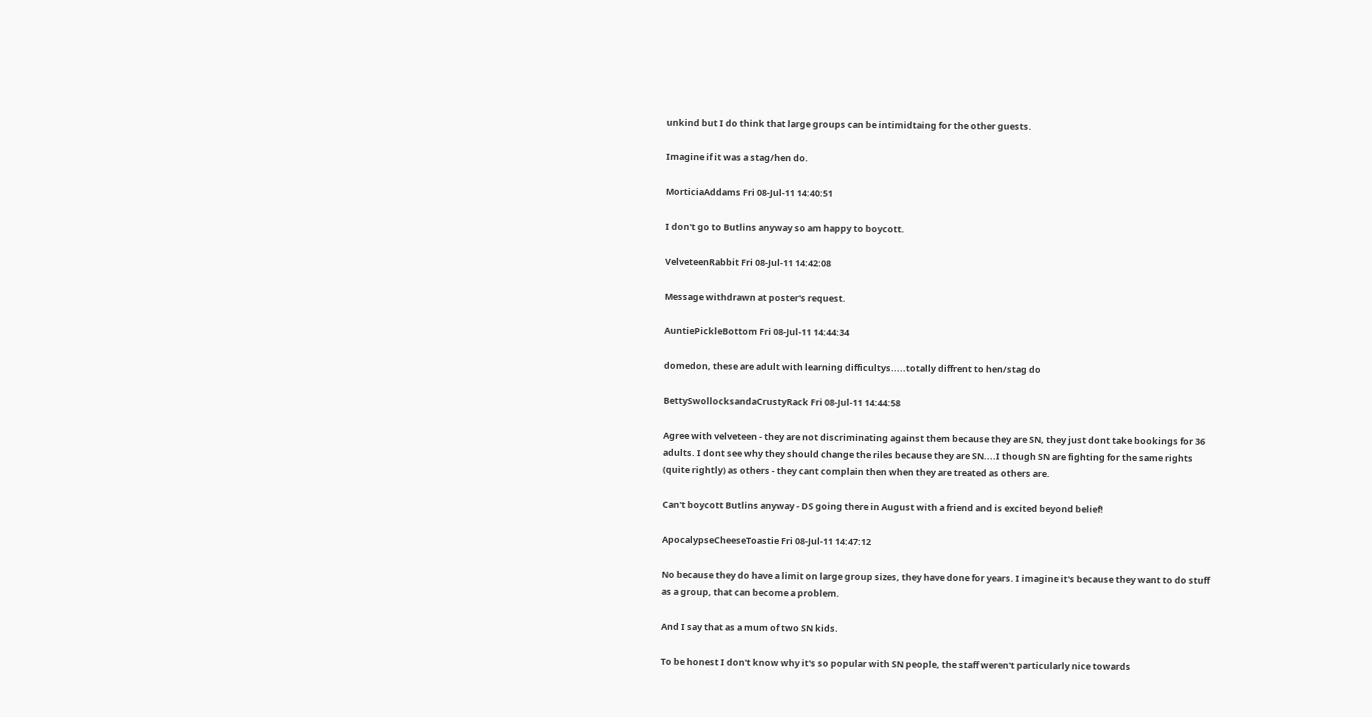unkind but I do think that large groups can be intimidtaing for the other guests.

Imagine if it was a stag/hen do.

MorticiaAddams Fri 08-Jul-11 14:40:51

I don't go to Butlins anyway so am happy to boycott.

VelveteenRabbit Fri 08-Jul-11 14:42:08

Message withdrawn at poster's request.

AuntiePickleBottom Fri 08-Jul-11 14:44:34

domedon, these are adult with learning difficultys.....totally diffrent to hen/stag do

BettySwollocksandaCrustyRack Fri 08-Jul-11 14:44:58

Agree with velveteen - they are not discriminating against them because they are SN, they just dont take bookings for 36 adults. I dont see why they should change the riles because they are SN....I though SN are fighting for the same rights (quite rightly) as others - they cant complain then when they are treated as others are.

Can't boycott Butlins anyway - DS going there in August with a friend and is excited beyond belief!

ApocalypseCheeseToastie Fri 08-Jul-11 14:47:12

No because they do have a limit on large group sizes, they have done for years. I imagine it's because they want to do stuff as a group, that can become a problem.

And I say that as a mum of two SN kids.

To be honest I don't know why it's so popular with SN people, the staff weren't particularly nice towards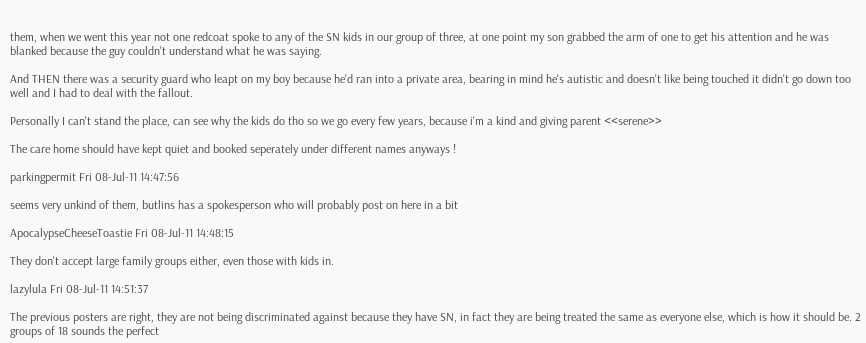them, when we went this year not one redcoat spoke to any of the SN kids in our group of three, at one point my son grabbed the arm of one to get his attention and he was blanked because the guy couldn't understand what he was saying.

And THEN there was a security guard who leapt on my boy because he'd ran into a private area, bearing in mind he's autistic and doesn't like being touched it didn't go down too well and I had to deal with the fallout.

Personally I can't stand the place, can see why the kids do tho so we go every few years, because i'm a kind and giving parent <<serene>>

The care home should have kept quiet and booked seperately under different names anyways !

parkingpermit Fri 08-Jul-11 14:47:56

seems very unkind of them, butlins has a spokesperson who will probably post on here in a bit

ApocalypseCheeseToastie Fri 08-Jul-11 14:48:15

They don't accept large family groups either, even those with kids in.

lazylula Fri 08-Jul-11 14:51:37

The previous posters are right, they are not being discriminated against because they have SN, in fact they are being treated the same as everyone else, which is how it should be. 2 groups of 18 sounds the perfect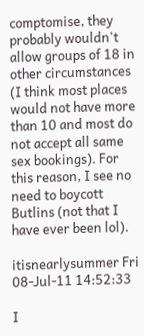comptomise, they probably wouldn't allow groups of 18 in other circumstances (I think most places would not have more than 10 and most do not accept all same sex bookings). For this reason, I see no need to boycott Butlins (not that I have ever been lol).

itisnearlysummer Fri 08-Jul-11 14:52:33

I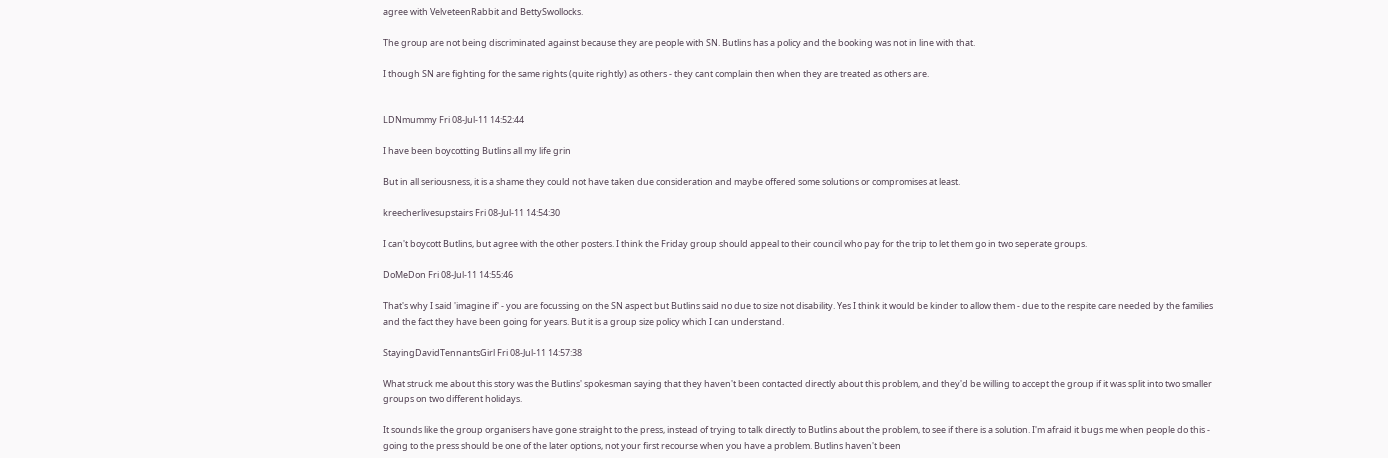agree with VelveteenRabbit and BettySwollocks.

The group are not being discriminated against because they are people with SN. Butlins has a policy and the booking was not in line with that.

I though SN are fighting for the same rights (quite rightly) as others - they cant complain then when they are treated as others are.


LDNmummy Fri 08-Jul-11 14:52:44

I have been boycotting Butlins all my life grin

But in all seriousness, it is a shame they could not have taken due consideration and maybe offered some solutions or compromises at least.

kreecherlivesupstairs Fri 08-Jul-11 14:54:30

I can't boycott Butlins, but agree with the other posters. I think the Friday group should appeal to their council who pay for the trip to let them go in two seperate groups.

DoMeDon Fri 08-Jul-11 14:55:46

That's why I said 'imagine if' - you are focussing on the SN aspect but Butlins said no due to size not disability. Yes I think it would be kinder to allow them - due to the respite care needed by the families and the fact they have been going for years. But it is a group size policy which I can understand.

StayingDavidTennantsGirl Fri 08-Jul-11 14:57:38

What struck me about this story was the Butlins' spokesman saying that they haven't been contacted directly about this problem, and they'd be willing to accept the group if it was split into two smaller groups on two different holidays.

It sounds like the group organisers have gone straight to the press, instead of trying to talk directly to Butlins about the problem, to see if there is a solution. I'm afraid it bugs me when people do this - going to the press should be one of the later options, not your first recourse when you have a problem. Butlins haven't been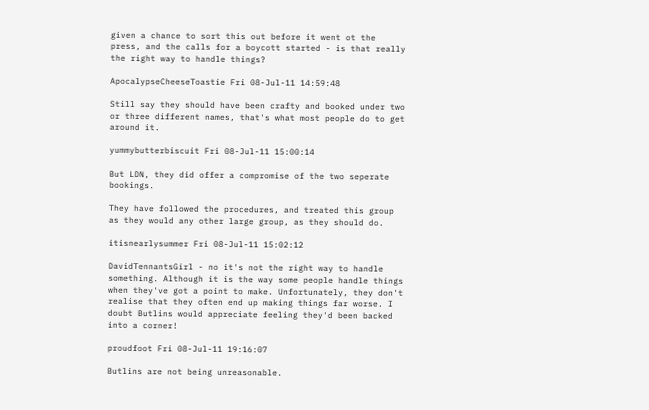given a chance to sort this out before it went ot the press, and the calls for a boycott started - is that really the right way to handle things?

ApocalypseCheeseToastie Fri 08-Jul-11 14:59:48

Still say they should have been crafty and booked under two or three different names, that's what most people do to get around it.

yummybutterbiscuit Fri 08-Jul-11 15:00:14

But LDN, they did offer a compromise of the two seperate bookings.

They have followed the procedures, and treated this group as they would any other large group, as they should do.

itisnearlysummer Fri 08-Jul-11 15:02:12

DavidTennantsGirl - no it's not the right way to handle something. Although it is the way some people handle things when they've got a point to make. Unfortunately, they don't realise that they often end up making things far worse. I doubt Butlins would appreciate feeling they'd been backed into a corner!

proudfoot Fri 08-Jul-11 19:16:07

Butlins are not being unreasonable.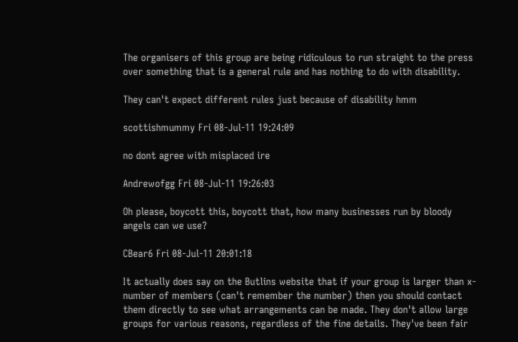The organisers of this group are being ridiculous to run straight to the press over something that is a general rule and has nothing to do with disability.

They can't expect different rules just because of disability hmm

scottishmummy Fri 08-Jul-11 19:24:09

no dont agree with misplaced ire

Andrewofgg Fri 08-Jul-11 19:26:03

Oh please, boycott this, boycott that, how many businesses run by bloody angels can we use?

CBear6 Fri 08-Jul-11 20:01:18

It actually does say on the Butlins website that if your group is larger than x-number of members (can't remember the number) then you should contact them directly to see what arrangements can be made. They don't allow large groups for various reasons, regardless of the fine details. They've been fair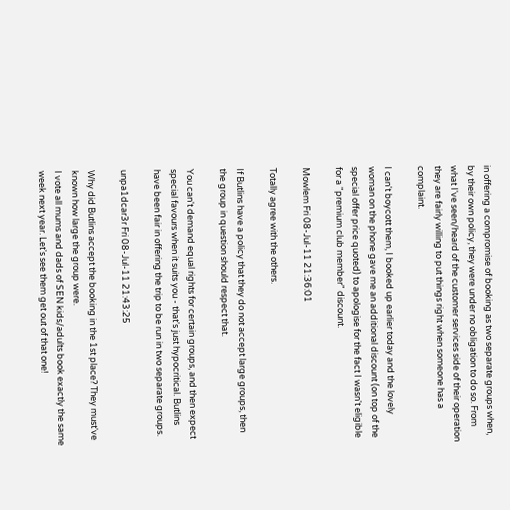in offering a compromise of booking as two separate groups when, by their own policy, they were under no obligation to do so. From what I've seen/heard of the customer services side of their operation they are fairly willing to put things right when someone has a complaint.

I can't boycott them, I booked up earlier today and the lovely woman on the phone gave me an additional discount (on top of the special offer price quoted) to apologise for the fact I wasn't eligible for a "premium club member" discount.

Mowlem Fri 08-Jul-11 21:36:01

Totally agree with the others.

If Butlins have a policy that they do not accept large groups, then the group in question should respect that.

You can't demand equal rights for certain groups, and then expect special favours when it suits you - that's just hypocritical. Butlins have been fair in offering the trip to be run in two separate groups.

unpa1dcar3r Fri 08-Jul-11 21:43:25

Why did Butlins accept the booking in the 1st place? They must've known how large the group were.
I vote all mums and dads of SEN kids/adults book exactly the same week next year. Let's see them get out of that one!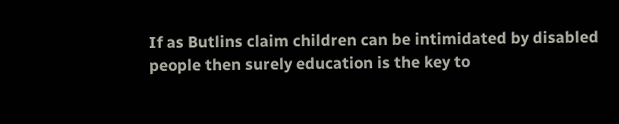If as Butlins claim children can be intimidated by disabled people then surely education is the key to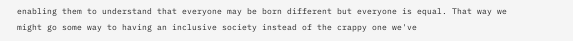enabling them to understand that everyone may be born different but everyone is equal. That way we might go some way to having an inclusive society instead of the crappy one we've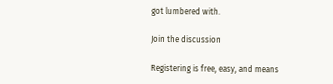got lumbered with.

Join the discussion

Registering is free, easy, and means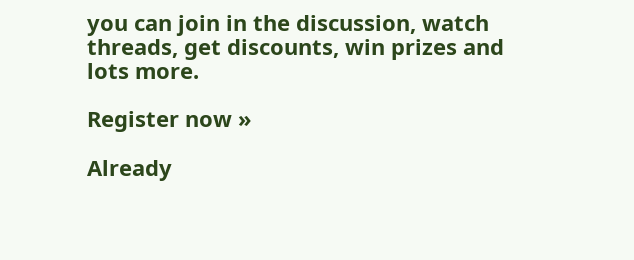you can join in the discussion, watch threads, get discounts, win prizes and lots more.

Register now »

Already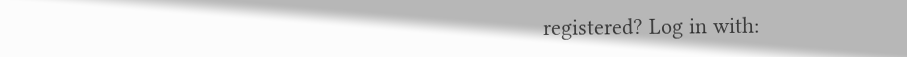registered? Log in with: